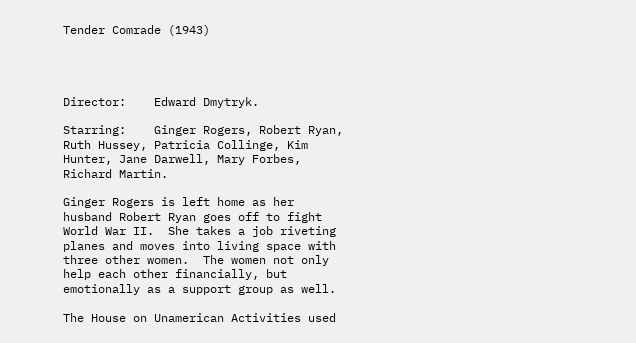Tender Comrade (1943)




Director:    Edward Dmytryk.

Starring:    Ginger Rogers, Robert Ryan, Ruth Hussey, Patricia Collinge, Kim Hunter, Jane Darwell, Mary Forbes, Richard Martin.

Ginger Rogers is left home as her husband Robert Ryan goes off to fight World War II.  She takes a job riveting planes and moves into living space with three other women.  The women not only help each other financially, but emotionally as a support group as well.

The House on Unamerican Activities used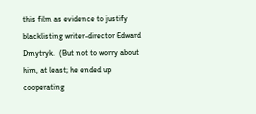this film as evidence to justify blacklisting writer-director Edward Dmytryk.  (But not to worry about him, at least; he ended up cooperating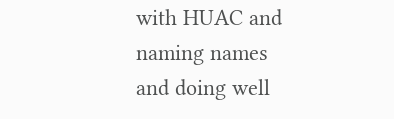with HUAC and naming names and doing well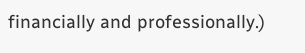financially and professionally.)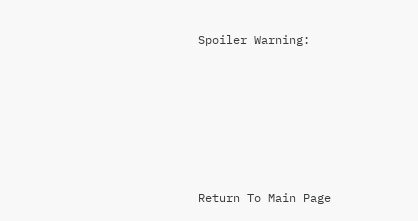Spoiler Warning:










Return To Main Page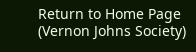Return to Home Page (Vernon Johns Society)